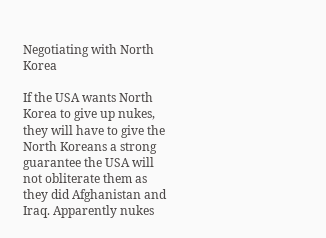Negotiating with North Korea

If the USA wants North Korea to give up nukes, they will have to give the North Koreans a strong guarantee the USA will not obliterate them as they did Afghanistan and Iraq. Apparently nukes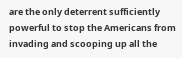are the only deterrent sufficiently powerful to stop the Americans from invading and scooping up all the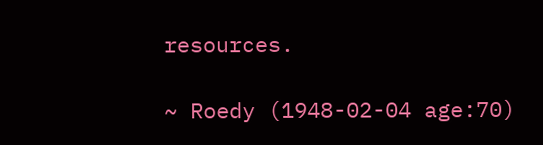resources.

~ Roedy (1948-02-04 age:70)